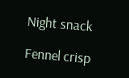Night snack

Fennel crisp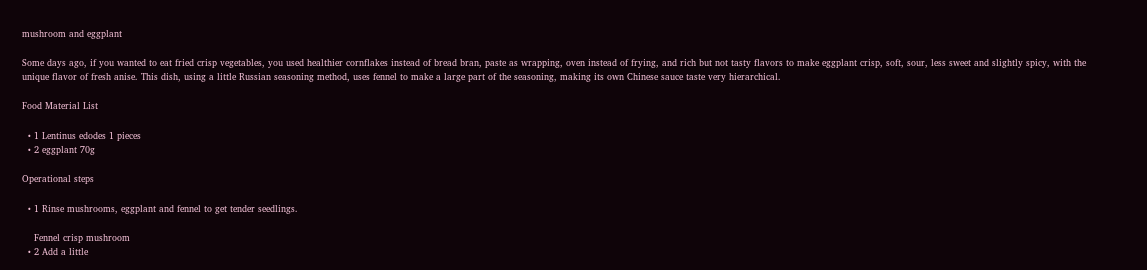mushroom and eggplant

Some days ago, if you wanted to eat fried crisp vegetables, you used healthier cornflakes instead of bread bran, paste as wrapping, oven instead of frying, and rich but not tasty flavors to make eggplant crisp, soft, sour, less sweet and slightly spicy, with the unique flavor of fresh anise. This dish, using a little Russian seasoning method, uses fennel to make a large part of the seasoning, making its own Chinese sauce taste very hierarchical.

Food Material List

  • 1 Lentinus edodes 1 pieces
  • 2 eggplant 70g

Operational steps

  • 1 Rinse mushrooms, eggplant and fennel to get tender seedlings.

    Fennel crisp mushroom
  • 2 Add a little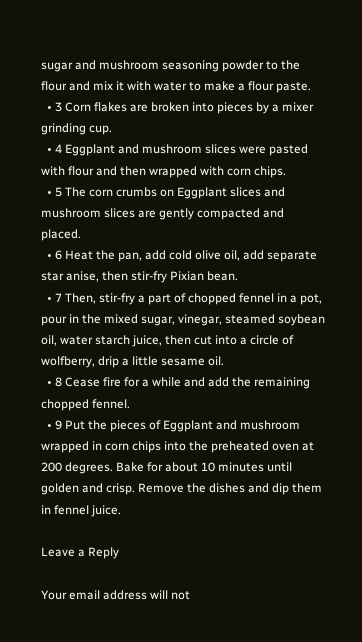sugar and mushroom seasoning powder to the flour and mix it with water to make a flour paste.
  • 3 Corn flakes are broken into pieces by a mixer grinding cup.
  • 4 Eggplant and mushroom slices were pasted with flour and then wrapped with corn chips.
  • 5 The corn crumbs on Eggplant slices and mushroom slices are gently compacted and placed.
  • 6 Heat the pan, add cold olive oil, add separate star anise, then stir-fry Pixian bean.
  • 7 Then, stir-fry a part of chopped fennel in a pot, pour in the mixed sugar, vinegar, steamed soybean oil, water starch juice, then cut into a circle of wolfberry, drip a little sesame oil.
  • 8 Cease fire for a while and add the remaining chopped fennel.
  • 9 Put the pieces of Eggplant and mushroom wrapped in corn chips into the preheated oven at 200 degrees. Bake for about 10 minutes until golden and crisp. Remove the dishes and dip them in fennel juice.

Leave a Reply

Your email address will not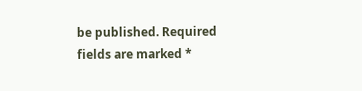be published. Required fields are marked *